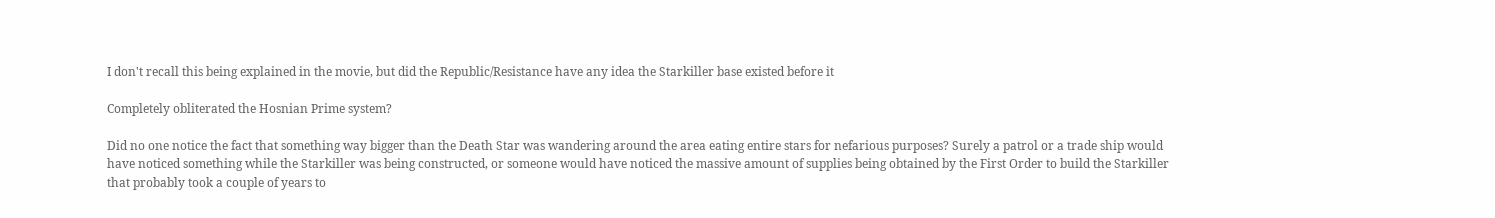I don't recall this being explained in the movie, but did the Republic/Resistance have any idea the Starkiller base existed before it

Completely obliterated the Hosnian Prime system?

Did no one notice the fact that something way bigger than the Death Star was wandering around the area eating entire stars for nefarious purposes? Surely a patrol or a trade ship would have noticed something while the Starkiller was being constructed, or someone would have noticed the massive amount of supplies being obtained by the First Order to build the Starkiller that probably took a couple of years to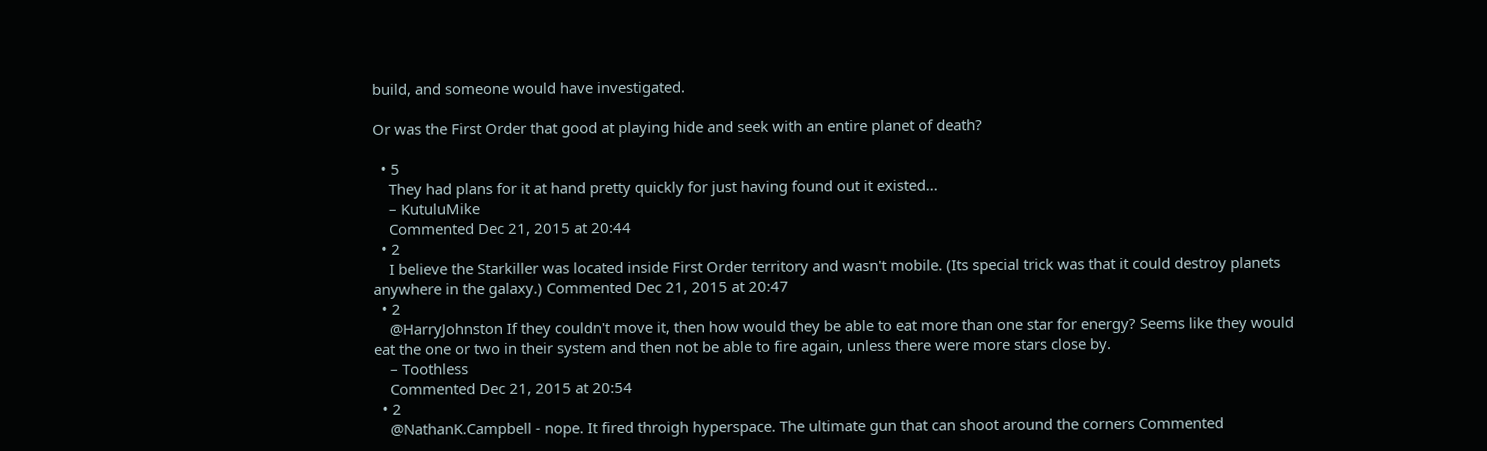build, and someone would have investigated.

Or was the First Order that good at playing hide and seek with an entire planet of death?

  • 5
    They had plans for it at hand pretty quickly for just having found out it existed...
    – KutuluMike
    Commented Dec 21, 2015 at 20:44
  • 2
    I believe the Starkiller was located inside First Order territory and wasn't mobile. (Its special trick was that it could destroy planets anywhere in the galaxy.) Commented Dec 21, 2015 at 20:47
  • 2
    @HarryJohnston If they couldn't move it, then how would they be able to eat more than one star for energy? Seems like they would eat the one or two in their system and then not be able to fire again, unless there were more stars close by.
    – Toothless
    Commented Dec 21, 2015 at 20:54
  • 2
    @NathanK.Campbell - nope. It fired throigh hyperspace. The ultimate gun that can shoot around the corners Commented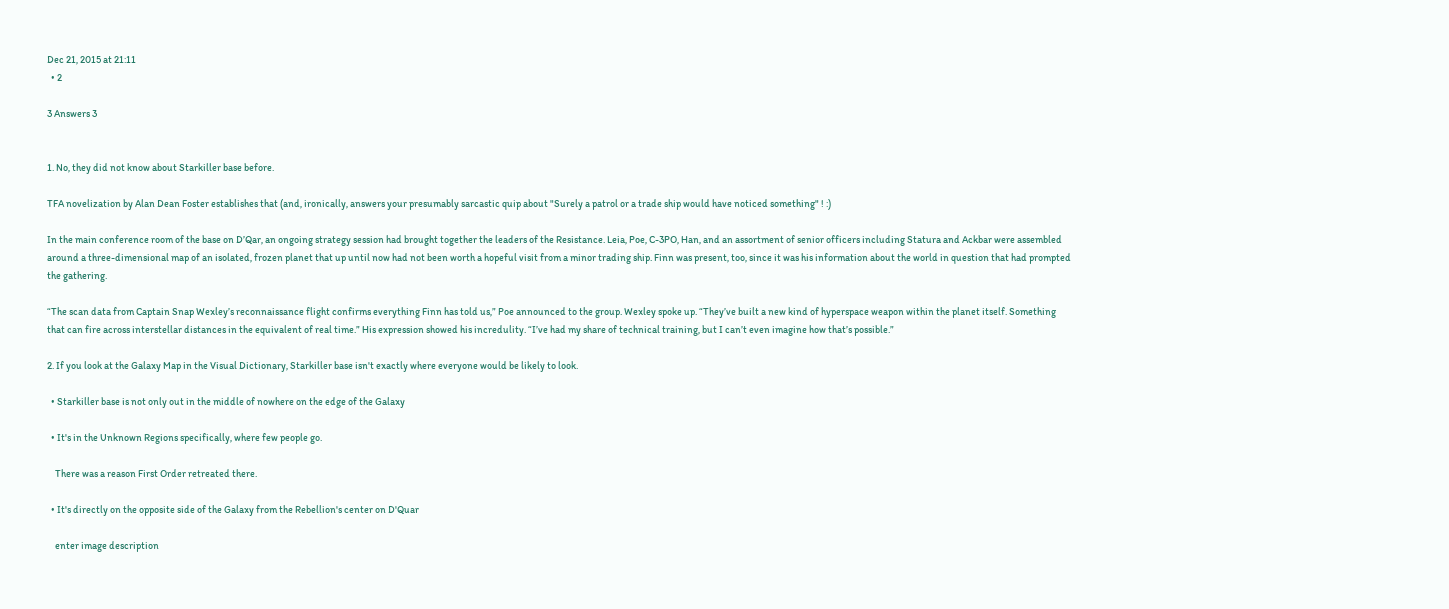Dec 21, 2015 at 21:11
  • 2

3 Answers 3


1. No, they did not know about Starkiller base before.

TFA novelization by Alan Dean Foster establishes that (and, ironically, answers your presumably sarcastic quip about "Surely a patrol or a trade ship would have noticed something" ! :)

In the main conference room of the base on D’Qar, an ongoing strategy session had brought together the leaders of the Resistance. Leia, Poe, C-3PO, Han, and an assortment of senior officers including Statura and Ackbar were assembled around a three-dimensional map of an isolated, frozen planet that up until now had not been worth a hopeful visit from a minor trading ship. Finn was present, too, since it was his information about the world in question that had prompted the gathering.

“The scan data from Captain Snap Wexley’s reconnaissance flight confirms everything Finn has told us,” Poe announced to the group. Wexley spoke up. “They’ve built a new kind of hyperspace weapon within the planet itself. Something that can fire across interstellar distances in the equivalent of real time.” His expression showed his incredulity. “I’ve had my share of technical training, but I can’t even imagine how that’s possible.”

2. If you look at the Galaxy Map in the Visual Dictionary, Starkiller base isn't exactly where everyone would be likely to look.

  • Starkiller base is not only out in the middle of nowhere on the edge of the Galaxy

  • It's in the Unknown Regions specifically, where few people go.

    There was a reason First Order retreated there.

  • It's directly on the opposite side of the Galaxy from the Rebellion's center on D'Quar

    enter image description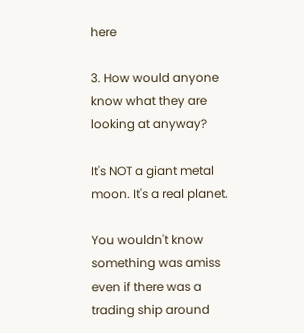here

3. How would anyone know what they are looking at anyway?

It's NOT a giant metal moon. It's a real planet.

You wouldn't know something was amiss even if there was a trading ship around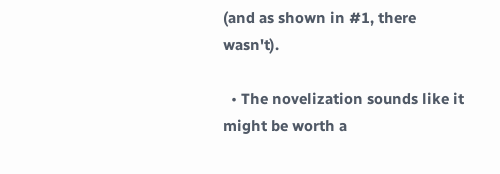(and as shown in #1, there wasn't).

  • The novelization sounds like it might be worth a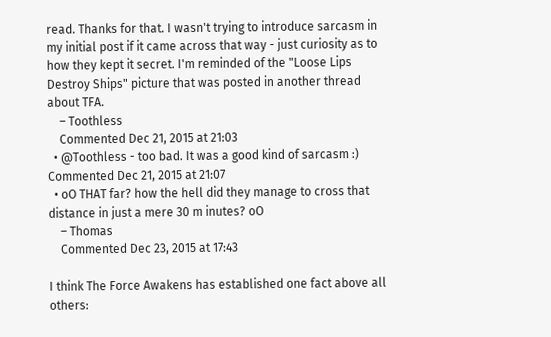read. Thanks for that. I wasn't trying to introduce sarcasm in my initial post if it came across that way - just curiosity as to how they kept it secret. I'm reminded of the "Loose Lips Destroy Ships" picture that was posted in another thread about TFA.
    – Toothless
    Commented Dec 21, 2015 at 21:03
  • @Toothless - too bad. It was a good kind of sarcasm :) Commented Dec 21, 2015 at 21:07
  • oO THAT far? how the hell did they manage to cross that distance in just a mere 30 m inutes? oO
    – Thomas
    Commented Dec 23, 2015 at 17:43

I think The Force Awakens has established one fact above all others: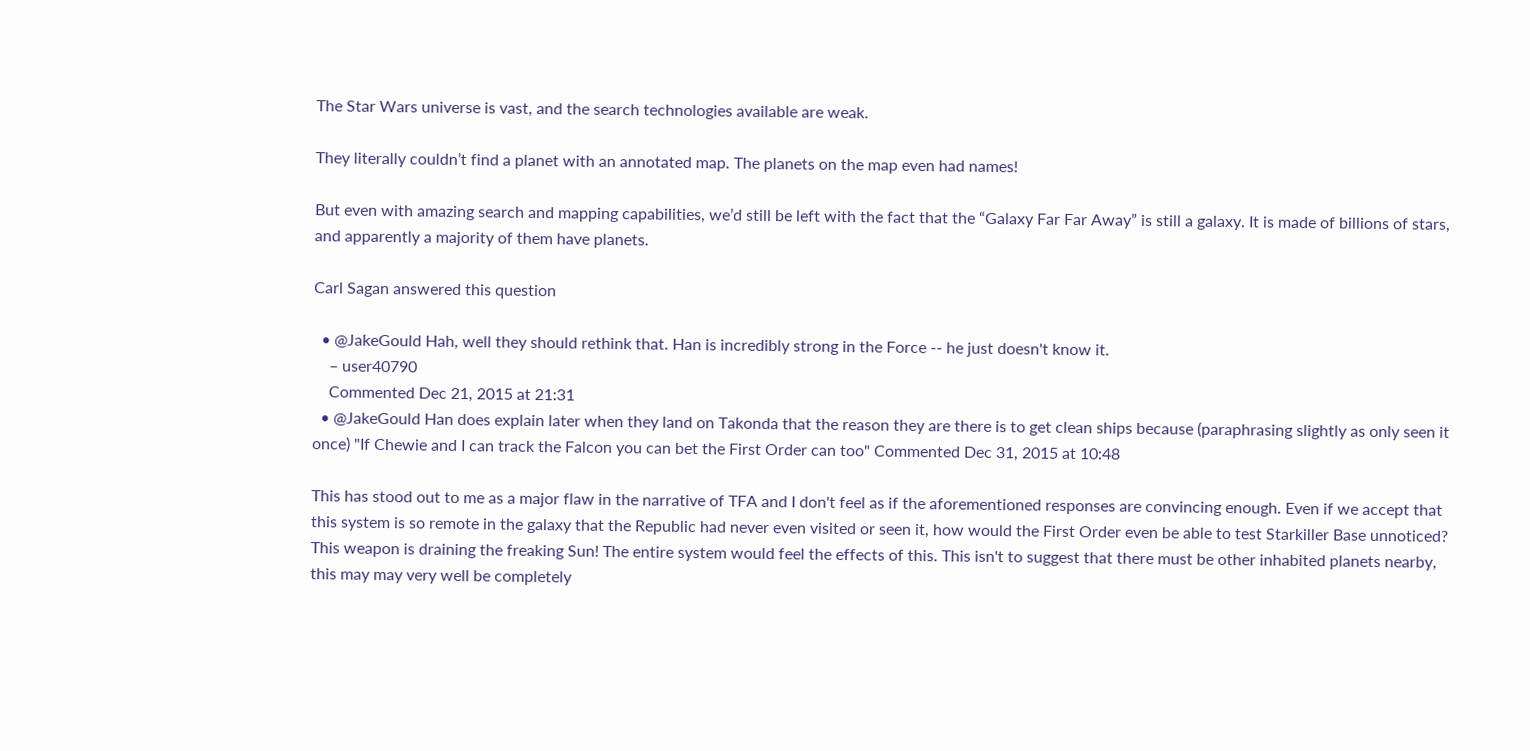The Star Wars universe is vast, and the search technologies available are weak.

They literally couldn’t find a planet with an annotated map. The planets on the map even had names!

But even with amazing search and mapping capabilities, we’d still be left with the fact that the “Galaxy Far Far Away” is still a galaxy. It is made of billions of stars, and apparently a majority of them have planets.

Carl Sagan answered this question

  • @JakeGould Hah, well they should rethink that. Han is incredibly strong in the Force -- he just doesn't know it.
    – user40790
    Commented Dec 21, 2015 at 21:31
  • @JakeGould Han does explain later when they land on Takonda that the reason they are there is to get clean ships because (paraphrasing slightly as only seen it once) "If Chewie and I can track the Falcon you can bet the First Order can too" Commented Dec 31, 2015 at 10:48

This has stood out to me as a major flaw in the narrative of TFA and I don't feel as if the aforementioned responses are convincing enough. Even if we accept that this system is so remote in the galaxy that the Republic had never even visited or seen it, how would the First Order even be able to test Starkiller Base unnoticed? This weapon is draining the freaking Sun! The entire system would feel the effects of this. This isn't to suggest that there must be other inhabited planets nearby, this may may very well be completely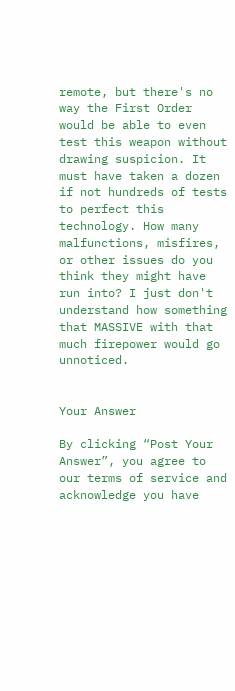remote, but there's no way the First Order would be able to even test this weapon without drawing suspicion. It must have taken a dozen if not hundreds of tests to perfect this technology. How many malfunctions, misfires, or other issues do you think they might have run into? I just don't understand how something that MASSIVE with that much firepower would go unnoticed.


Your Answer

By clicking “Post Your Answer”, you agree to our terms of service and acknowledge you have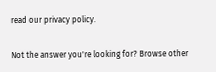read our privacy policy.

Not the answer you're looking for? Browse other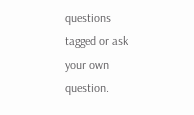questions tagged or ask your own question.